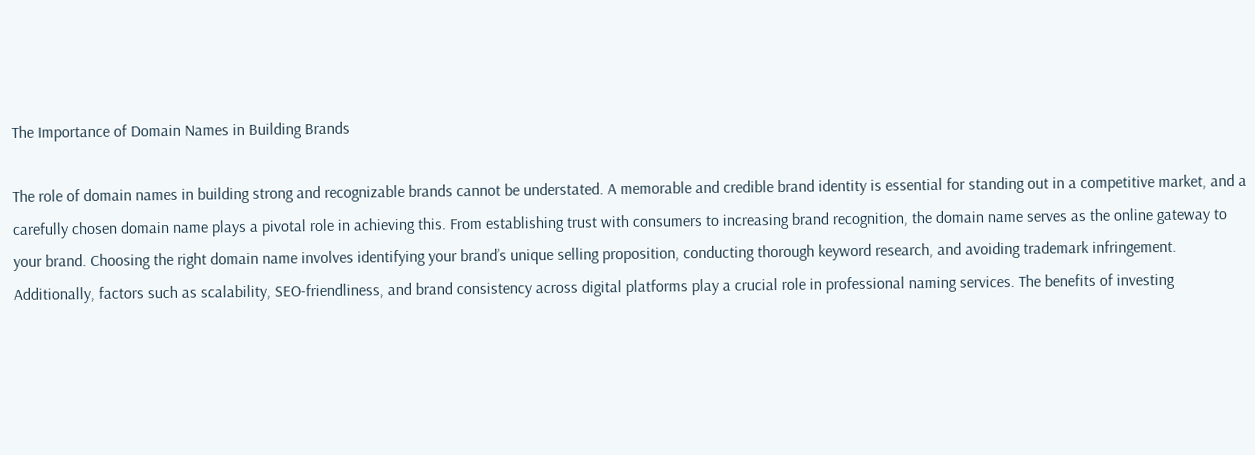The Importance of Domain Names in Building Brands

The role of domain names in building strong and recognizable brands cannot be understated. A memorable and credible brand identity is essential for standing out in a competitive market, and a carefully chosen domain name plays a pivotal role in achieving this. From establishing trust with consumers to increasing brand recognition, the domain name serves as the online gateway to your brand. Choosing the right domain name involves identifying your brand’s unique selling proposition, conducting thorough keyword research, and avoiding trademark infringement. Additionally, factors such as scalability, SEO-friendliness, and brand consistency across digital platforms play a crucial role in professional naming services. The benefits of investing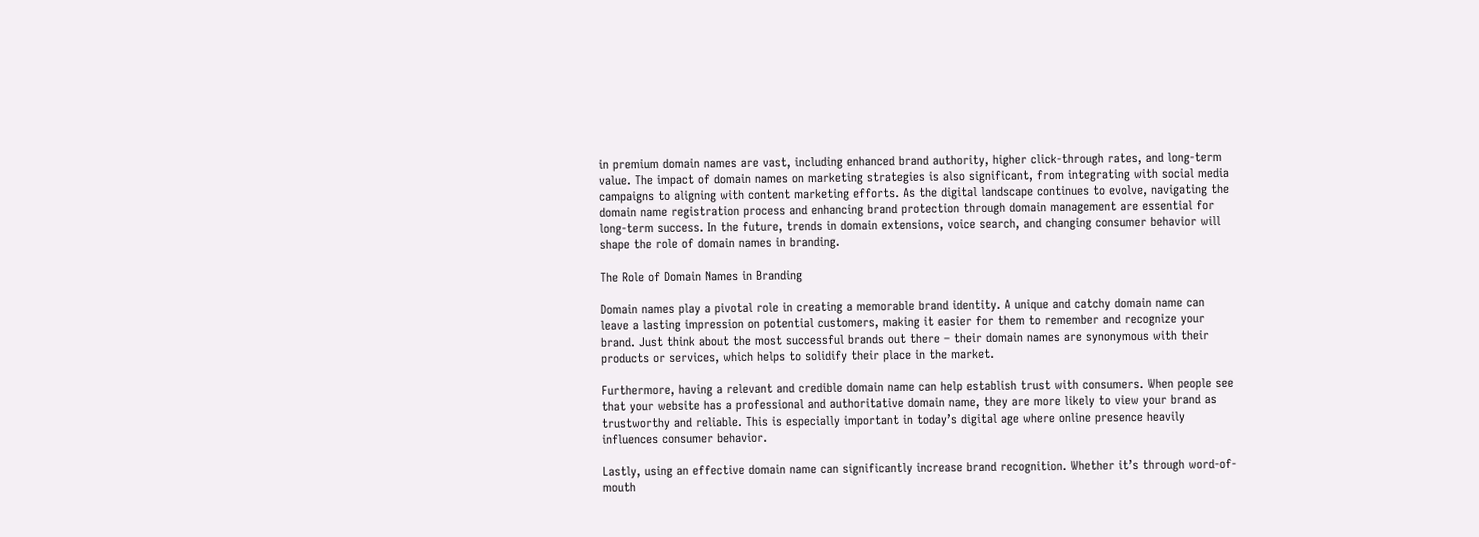in premium domain names are vast, including enhanced brand authority, higher click-through rates, and long-term value. The impact of domain names on marketing strategies is also significant, from integrating with social media campaigns to aligning with content marketing efforts. As the digital landscape continues to evolve, navigating the domain name registration process and enhancing brand protection through domain management are essential for long-term success. In the future, trends in domain extensions, voice search, and changing consumer behavior will shape the role of domain names in branding.

The Role of Domain Names in Branding

Domain names play a pivotal role in creating a memorable brand identity. A unique and catchy domain name can leave a lasting impression on potential customers, making it easier for them to remember and recognize your brand. Just think about the most successful brands out there – their domain names are synonymous with their products or services, which helps to solidify their place in the market.

Furthermore, having a relevant and credible domain name can help establish trust with consumers. When people see that your website has a professional and authoritative domain name, they are more likely to view your brand as trustworthy and reliable. This is especially important in today’s digital age where online presence heavily influences consumer behavior.

Lastly, using an effective domain name can significantly increase brand recognition. Whether it’s through word-of-mouth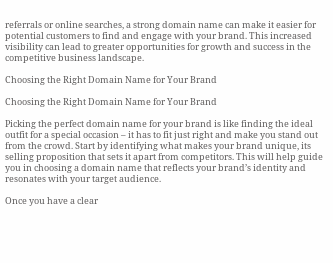referrals or online searches, a strong domain name can make it easier for potential customers to find and engage with your brand. This increased visibility can lead to greater opportunities for growth and success in the competitive business landscape.

Choosing the Right Domain Name for Your Brand

Choosing the Right Domain Name for Your Brand

Picking the perfect domain name for your brand is like finding the ideal outfit for a special occasion – it has to fit just right and make you stand out from the crowd. Start by identifying what makes your brand unique, its selling proposition that sets it apart from competitors. This will help guide you in choosing a domain name that reflects your brand’s identity and resonates with your target audience.

Once you have a clear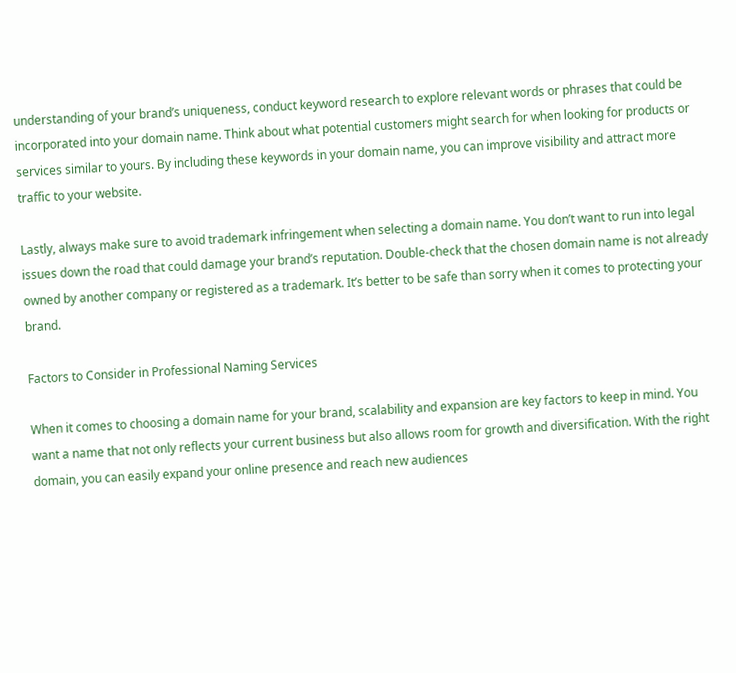understanding of your brand’s uniqueness, conduct keyword research to explore relevant words or phrases that could be incorporated into your domain name. Think about what potential customers might search for when looking for products or services similar to yours. By including these keywords in your domain name, you can improve visibility and attract more traffic to your website.

Lastly, always make sure to avoid trademark infringement when selecting a domain name. You don’t want to run into legal issues down the road that could damage your brand’s reputation. Double-check that the chosen domain name is not already owned by another company or registered as a trademark. It’s better to be safe than sorry when it comes to protecting your brand.

Factors to Consider in Professional Naming Services

When it comes to choosing a domain name for your brand, scalability and expansion are key factors to keep in mind. You want a name that not only reflects your current business but also allows room for growth and diversification. With the right domain, you can easily expand your online presence and reach new audiences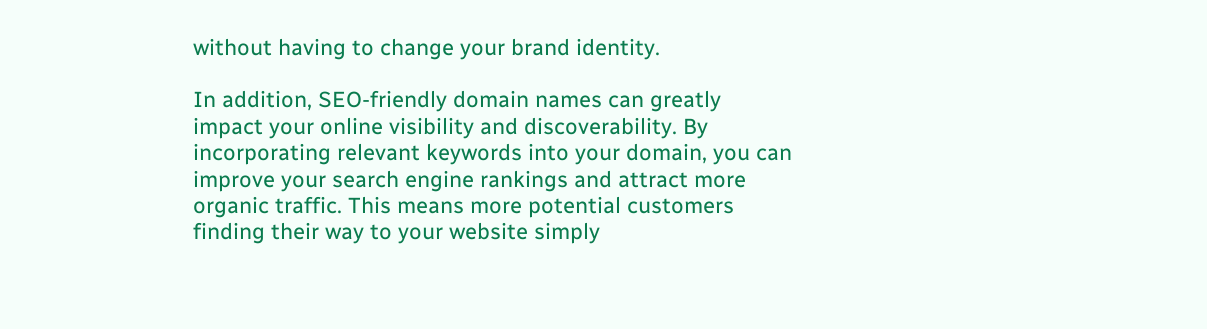without having to change your brand identity.

In addition, SEO-friendly domain names can greatly impact your online visibility and discoverability. By incorporating relevant keywords into your domain, you can improve your search engine rankings and attract more organic traffic. This means more potential customers finding their way to your website simply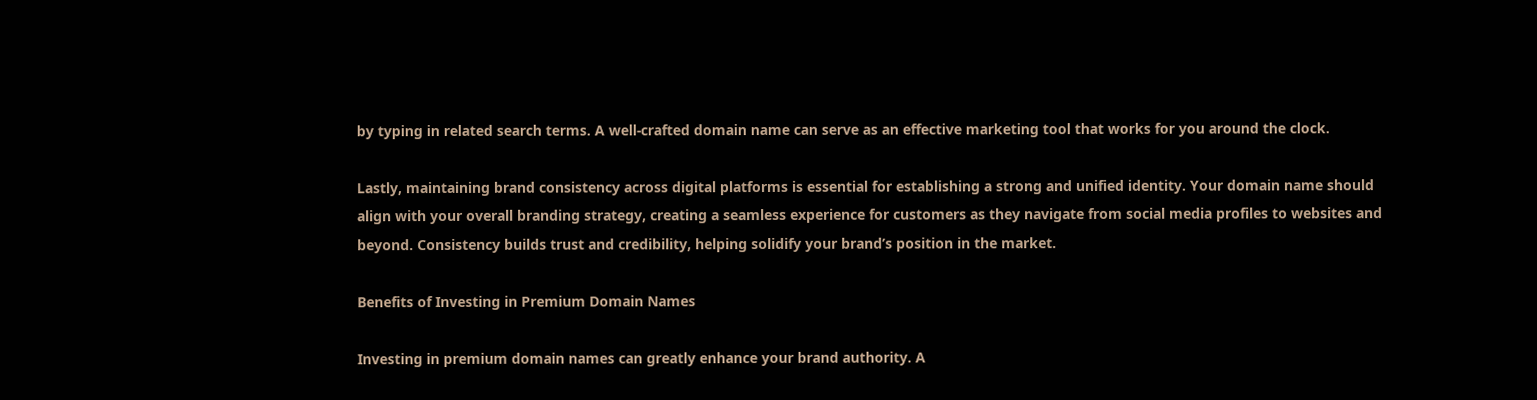by typing in related search terms. A well-crafted domain name can serve as an effective marketing tool that works for you around the clock.

Lastly, maintaining brand consistency across digital platforms is essential for establishing a strong and unified identity. Your domain name should align with your overall branding strategy, creating a seamless experience for customers as they navigate from social media profiles to websites and beyond. Consistency builds trust and credibility, helping solidify your brand’s position in the market.

Benefits of Investing in Premium Domain Names

Investing in premium domain names can greatly enhance your brand authority. A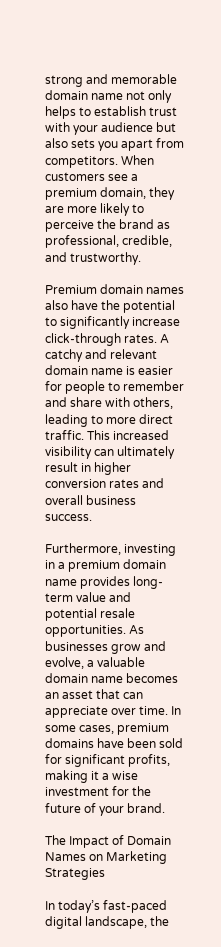strong and memorable domain name not only helps to establish trust with your audience but also sets you apart from competitors. When customers see a premium domain, they are more likely to perceive the brand as professional, credible, and trustworthy.

Premium domain names also have the potential to significantly increase click-through rates. A catchy and relevant domain name is easier for people to remember and share with others, leading to more direct traffic. This increased visibility can ultimately result in higher conversion rates and overall business success.

Furthermore, investing in a premium domain name provides long-term value and potential resale opportunities. As businesses grow and evolve, a valuable domain name becomes an asset that can appreciate over time. In some cases, premium domains have been sold for significant profits, making it a wise investment for the future of your brand.

The Impact of Domain Names on Marketing Strategies

In today’s fast-paced digital landscape, the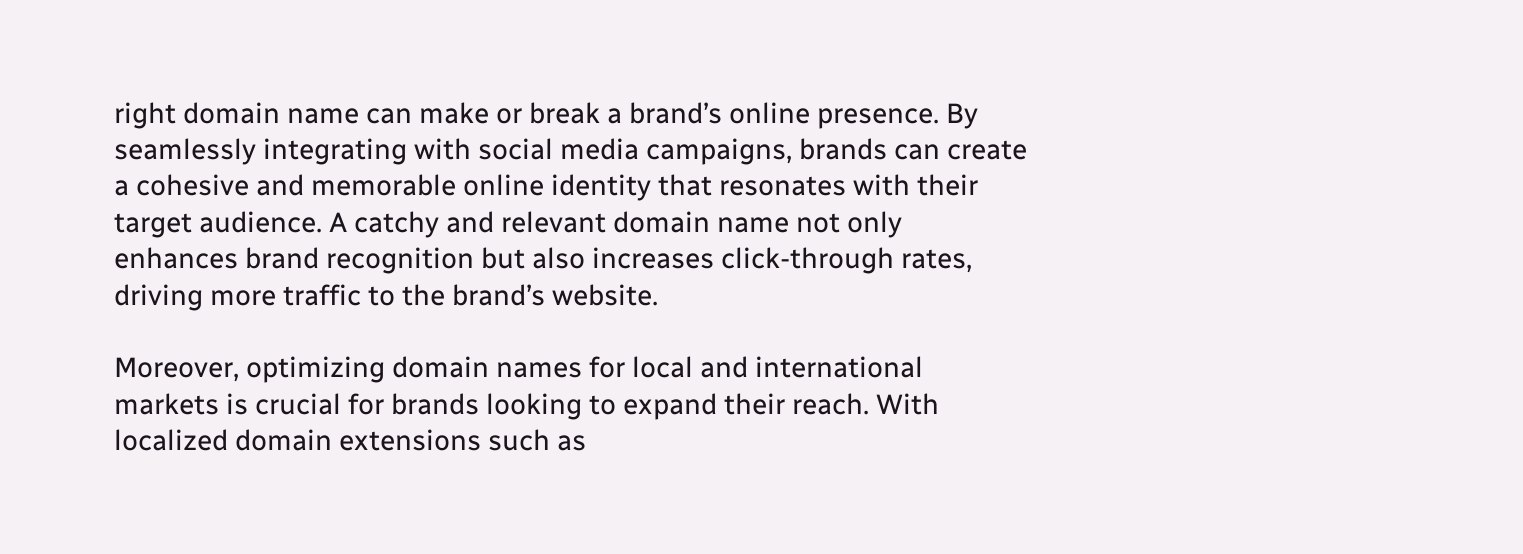right domain name can make or break a brand’s online presence. By seamlessly integrating with social media campaigns, brands can create a cohesive and memorable online identity that resonates with their target audience. A catchy and relevant domain name not only enhances brand recognition but also increases click-through rates, driving more traffic to the brand’s website.

Moreover, optimizing domain names for local and international markets is crucial for brands looking to expand their reach. With localized domain extensions such as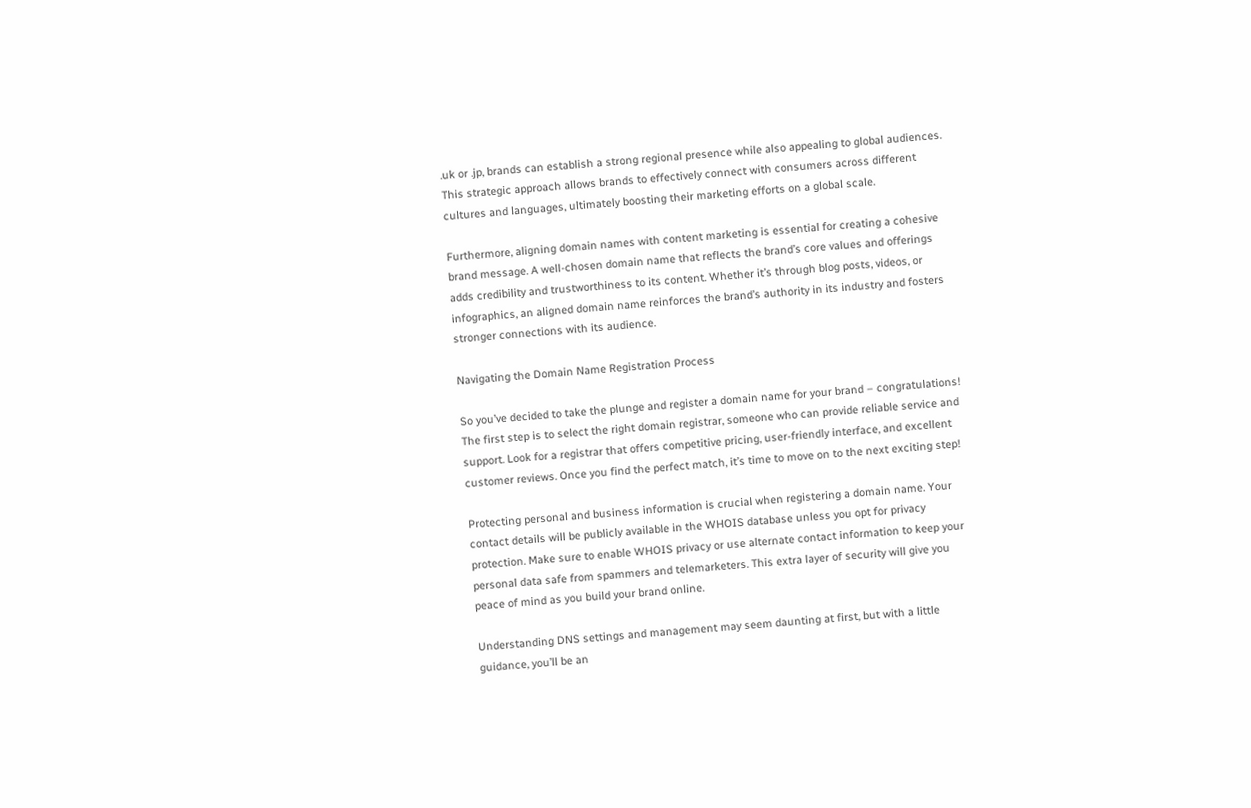.uk or .jp, brands can establish a strong regional presence while also appealing to global audiences. This strategic approach allows brands to effectively connect with consumers across different cultures and languages, ultimately boosting their marketing efforts on a global scale.

Furthermore, aligning domain names with content marketing is essential for creating a cohesive brand message. A well-chosen domain name that reflects the brand’s core values and offerings adds credibility and trustworthiness to its content. Whether it’s through blog posts, videos, or infographics, an aligned domain name reinforces the brand’s authority in its industry and fosters stronger connections with its audience.

Navigating the Domain Name Registration Process

So you’ve decided to take the plunge and register a domain name for your brand – congratulations! The first step is to select the right domain registrar, someone who can provide reliable service and support. Look for a registrar that offers competitive pricing, user-friendly interface, and excellent customer reviews. Once you find the perfect match, it’s time to move on to the next exciting step!

Protecting personal and business information is crucial when registering a domain name. Your contact details will be publicly available in the WHOIS database unless you opt for privacy protection. Make sure to enable WHOIS privacy or use alternate contact information to keep your personal data safe from spammers and telemarketers. This extra layer of security will give you peace of mind as you build your brand online.

Understanding DNS settings and management may seem daunting at first, but with a little guidance, you’ll be an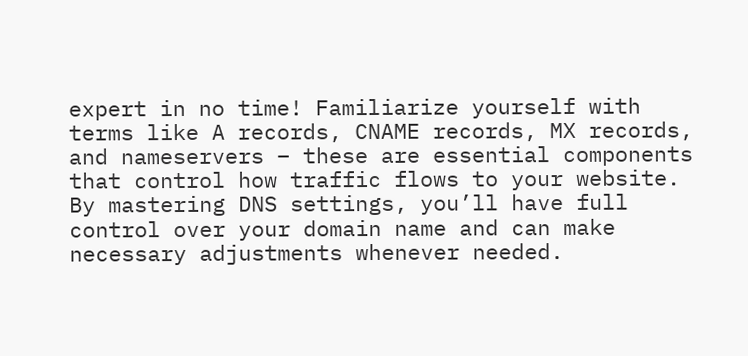expert in no time! Familiarize yourself with terms like A records, CNAME records, MX records, and nameservers – these are essential components that control how traffic flows to your website. By mastering DNS settings, you’ll have full control over your domain name and can make necessary adjustments whenever needed.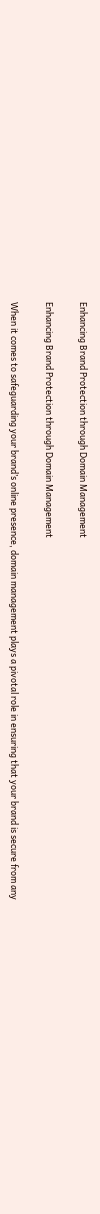Enhancing Brand Protection through Domain Management

Enhancing Brand Protection through Domain Management

When it comes to safeguarding your brand’s online presence, domain management plays a pivotal role in ensuring that your brand is secure from any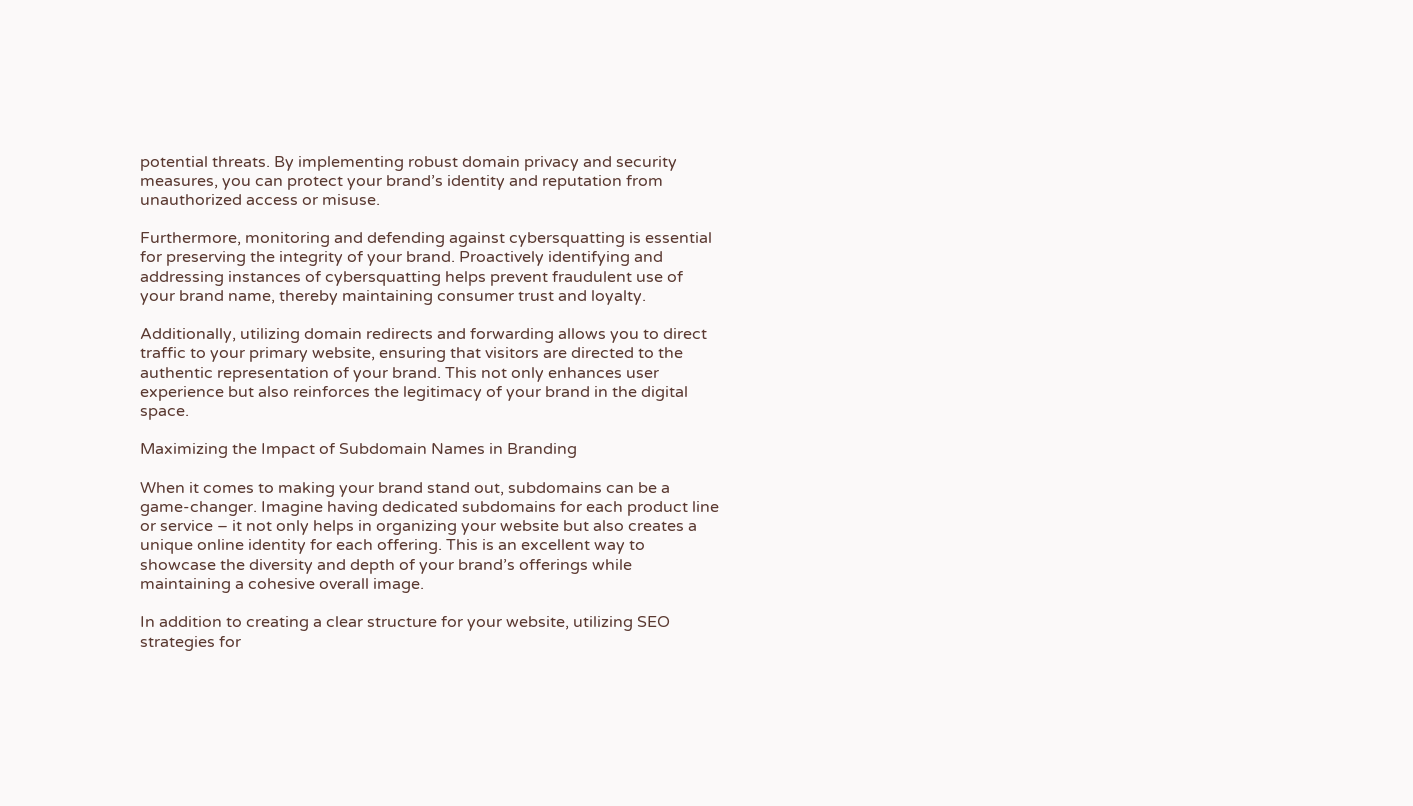potential threats. By implementing robust domain privacy and security measures, you can protect your brand’s identity and reputation from unauthorized access or misuse.

Furthermore, monitoring and defending against cybersquatting is essential for preserving the integrity of your brand. Proactively identifying and addressing instances of cybersquatting helps prevent fraudulent use of your brand name, thereby maintaining consumer trust and loyalty.

Additionally, utilizing domain redirects and forwarding allows you to direct traffic to your primary website, ensuring that visitors are directed to the authentic representation of your brand. This not only enhances user experience but also reinforces the legitimacy of your brand in the digital space.

Maximizing the Impact of Subdomain Names in Branding

When it comes to making your brand stand out, subdomains can be a game-changer. Imagine having dedicated subdomains for each product line or service – it not only helps in organizing your website but also creates a unique online identity for each offering. This is an excellent way to showcase the diversity and depth of your brand’s offerings while maintaining a cohesive overall image.

In addition to creating a clear structure for your website, utilizing SEO strategies for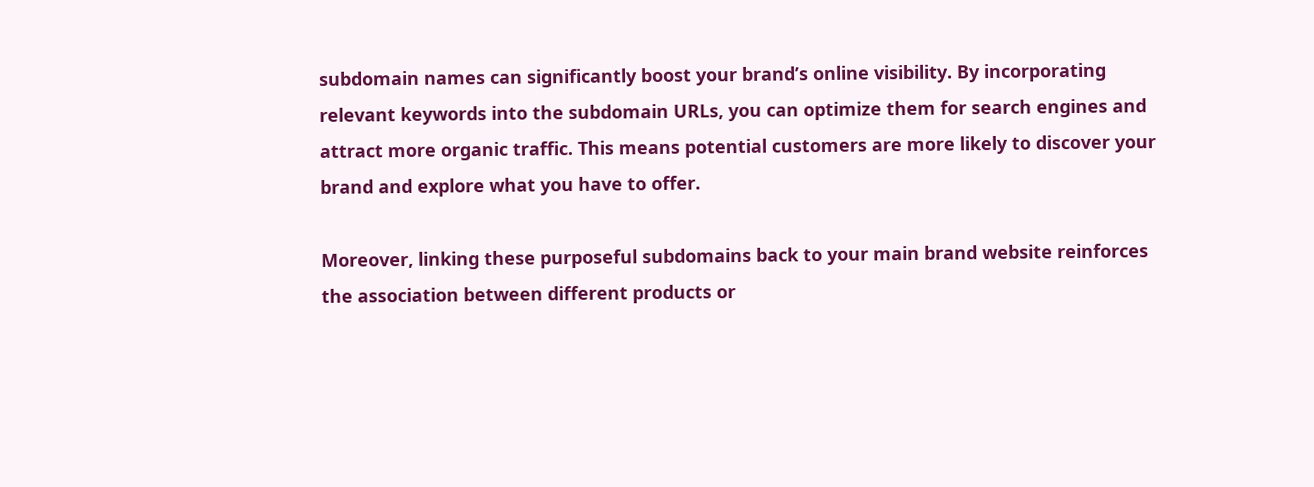subdomain names can significantly boost your brand’s online visibility. By incorporating relevant keywords into the subdomain URLs, you can optimize them for search engines and attract more organic traffic. This means potential customers are more likely to discover your brand and explore what you have to offer.

Moreover, linking these purposeful subdomains back to your main brand website reinforces the association between different products or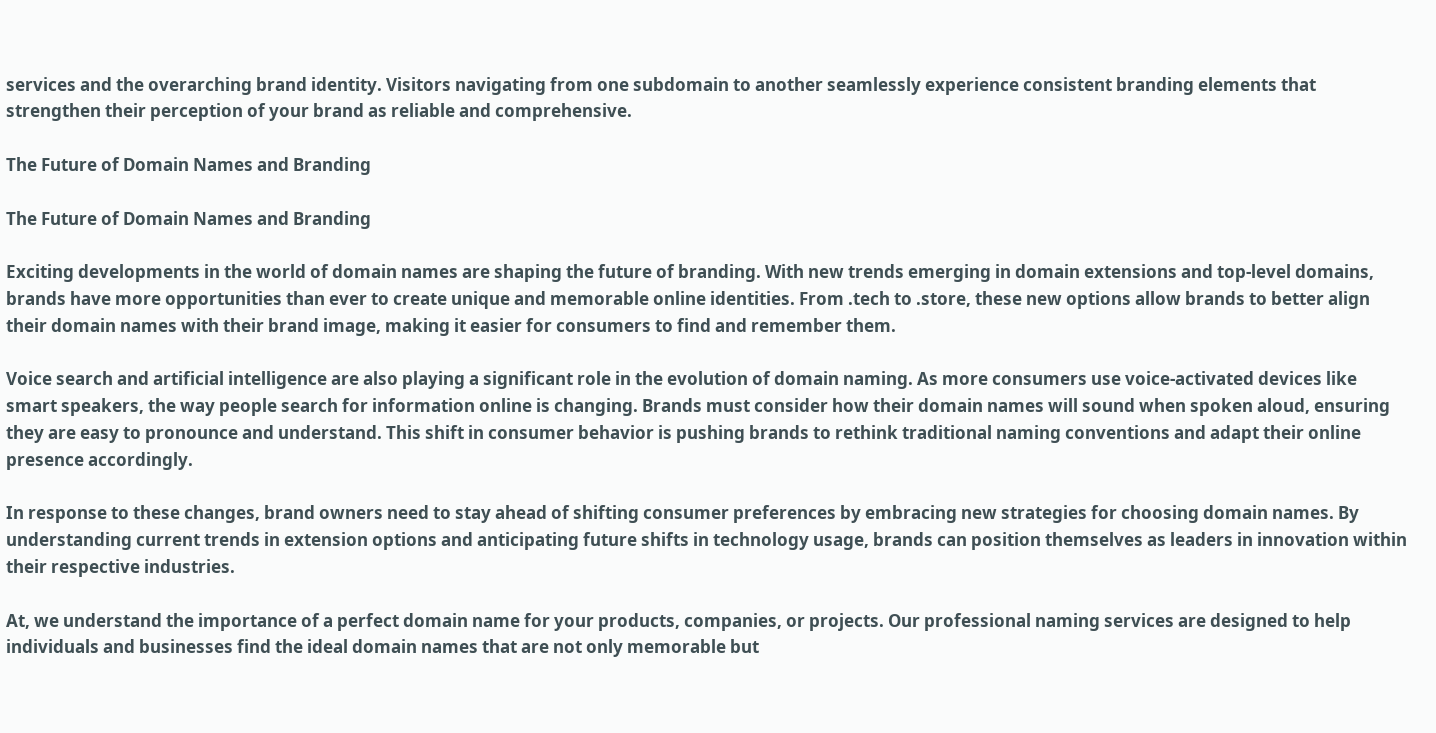services and the overarching brand identity. Visitors navigating from one subdomain to another seamlessly experience consistent branding elements that strengthen their perception of your brand as reliable and comprehensive.

The Future of Domain Names and Branding

The Future of Domain Names and Branding

Exciting developments in the world of domain names are shaping the future of branding. With new trends emerging in domain extensions and top-level domains, brands have more opportunities than ever to create unique and memorable online identities. From .tech to .store, these new options allow brands to better align their domain names with their brand image, making it easier for consumers to find and remember them.

Voice search and artificial intelligence are also playing a significant role in the evolution of domain naming. As more consumers use voice-activated devices like smart speakers, the way people search for information online is changing. Brands must consider how their domain names will sound when spoken aloud, ensuring they are easy to pronounce and understand. This shift in consumer behavior is pushing brands to rethink traditional naming conventions and adapt their online presence accordingly.

In response to these changes, brand owners need to stay ahead of shifting consumer preferences by embracing new strategies for choosing domain names. By understanding current trends in extension options and anticipating future shifts in technology usage, brands can position themselves as leaders in innovation within their respective industries.

At, we understand the importance of a perfect domain name for your products, companies, or projects. Our professional naming services are designed to help individuals and businesses find the ideal domain names that are not only memorable but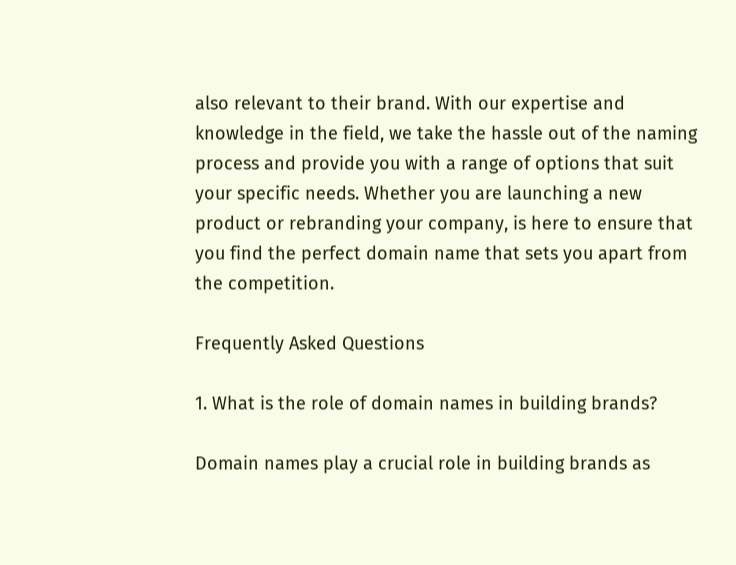also relevant to their brand. With our expertise and knowledge in the field, we take the hassle out of the naming process and provide you with a range of options that suit your specific needs. Whether you are launching a new product or rebranding your company, is here to ensure that you find the perfect domain name that sets you apart from the competition.

Frequently Asked Questions

1. What is the role of domain names in building brands?

Domain names play a crucial role in building brands as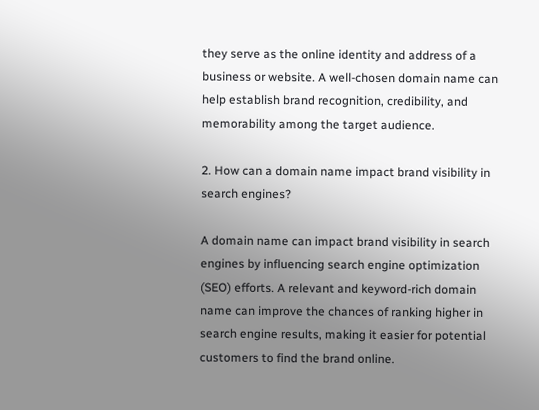they serve as the online identity and address of a business or website. A well-chosen domain name can help establish brand recognition, credibility, and memorability among the target audience.

2. How can a domain name impact brand visibility in search engines?

A domain name can impact brand visibility in search engines by influencing search engine optimization (SEO) efforts. A relevant and keyword-rich domain name can improve the chances of ranking higher in search engine results, making it easier for potential customers to find the brand online.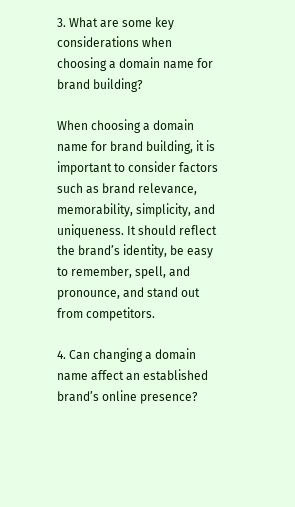3. What are some key considerations when choosing a domain name for brand building?

When choosing a domain name for brand building, it is important to consider factors such as brand relevance, memorability, simplicity, and uniqueness. It should reflect the brand’s identity, be easy to remember, spell, and pronounce, and stand out from competitors.

4. Can changing a domain name affect an established brand’s online presence?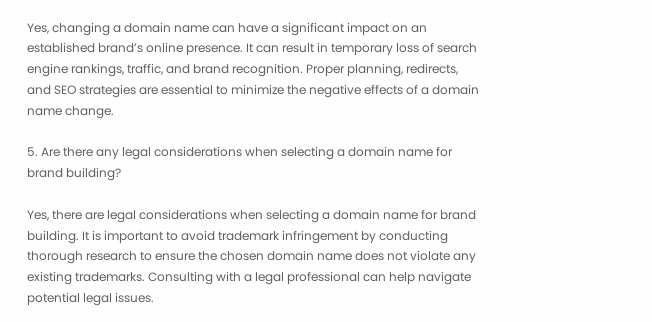Yes, changing a domain name can have a significant impact on an established brand’s online presence. It can result in temporary loss of search engine rankings, traffic, and brand recognition. Proper planning, redirects, and SEO strategies are essential to minimize the negative effects of a domain name change.

5. Are there any legal considerations when selecting a domain name for brand building?

Yes, there are legal considerations when selecting a domain name for brand building. It is important to avoid trademark infringement by conducting thorough research to ensure the chosen domain name does not violate any existing trademarks. Consulting with a legal professional can help navigate potential legal issues.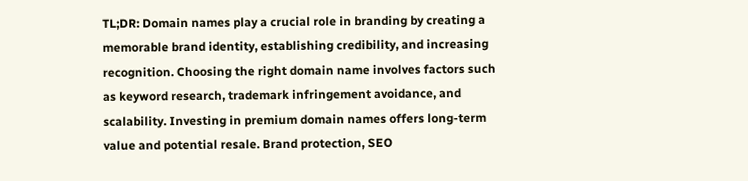TL;DR: Domain names play a crucial role in branding by creating a memorable brand identity, establishing credibility, and increasing recognition. Choosing the right domain name involves factors such as keyword research, trademark infringement avoidance, and scalability. Investing in premium domain names offers long-term value and potential resale. Brand protection, SEO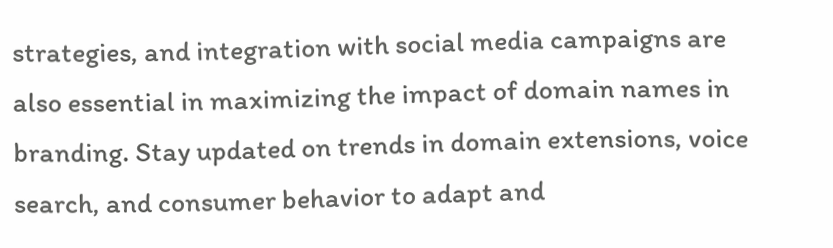strategies, and integration with social media campaigns are also essential in maximizing the impact of domain names in branding. Stay updated on trends in domain extensions, voice search, and consumer behavior to adapt and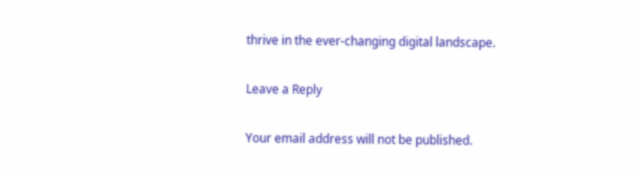thrive in the ever-changing digital landscape.

Leave a Reply

Your email address will not be published.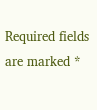Required fields are marked *